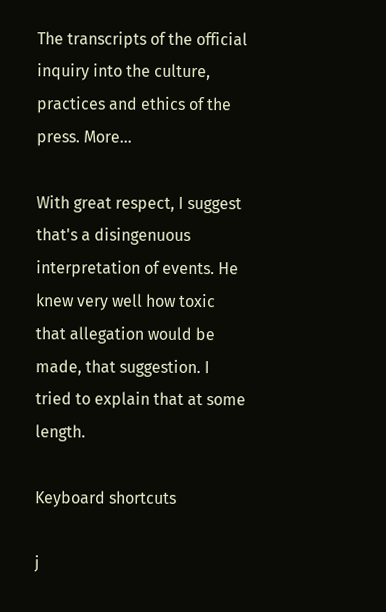The transcripts of the official inquiry into the culture, practices and ethics of the press. More…

With great respect, I suggest that's a disingenuous interpretation of events. He knew very well how toxic that allegation would be made, that suggestion. I tried to explain that at some length.

Keyboard shortcuts

j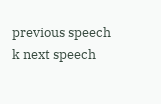previous speech k next speech